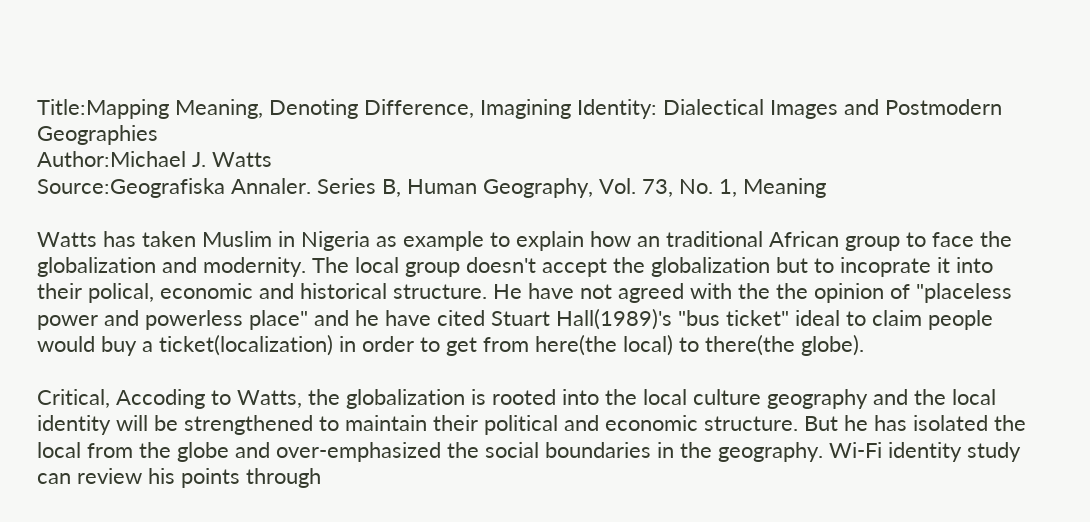Title:Mapping Meaning, Denoting Difference, Imagining Identity: Dialectical Images and Postmodern Geographies
Author:Michael J. Watts
Source:Geografiska Annaler. Series B, Human Geography, Vol. 73, No. 1, Meaning

Watts has taken Muslim in Nigeria as example to explain how an traditional African group to face the globalization and modernity. The local group doesn't accept the globalization but to incoprate it into their polical, economic and historical structure. He have not agreed with the the opinion of "placeless power and powerless place" and he have cited Stuart Hall(1989)'s "bus ticket" ideal to claim people would buy a ticket(localization) in order to get from here(the local) to there(the globe).

Critical, Accoding to Watts, the globalization is rooted into the local culture geography and the local identity will be strengthened to maintain their political and economic structure. But he has isolated the local from the globe and over-emphasized the social boundaries in the geography. Wi-Fi identity study can review his points through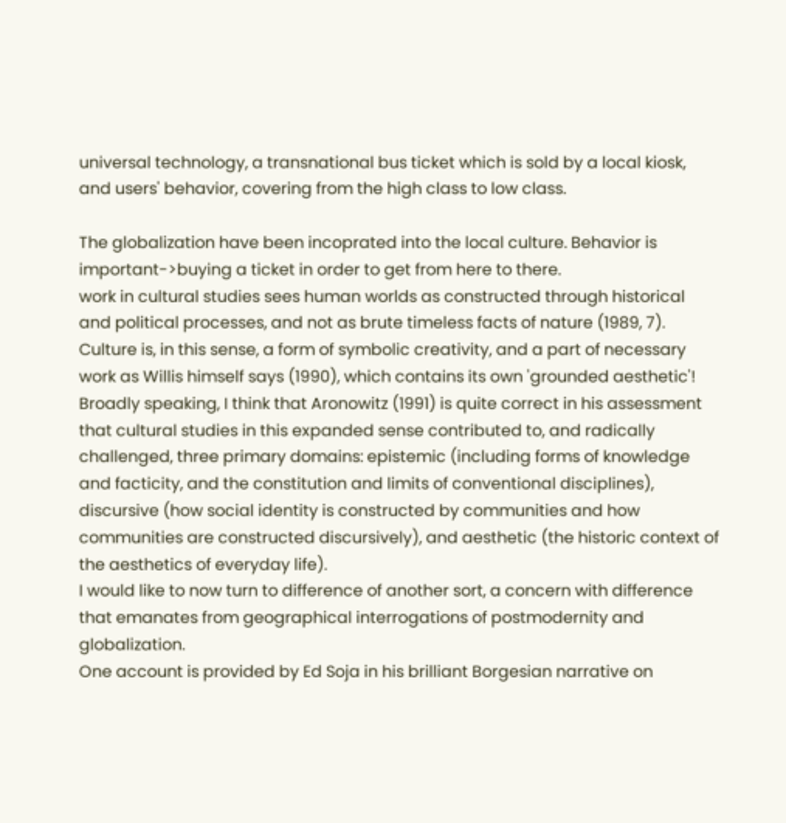universal technology, a transnational bus ticket which is sold by a local kiosk, and users' behavior, covering from the high class to low class.

The globalization have been incoprated into the local culture. Behavior is important->buying a ticket in order to get from here to there.
work in cultural studies sees human worlds as constructed through historical and political processes, and not as brute timeless facts of nature (1989, 7).
Culture is, in this sense, a form of symbolic creativity, and a part of necessary work as Willis himself says (1990), which contains its own 'grounded aesthetic'!
Broadly speaking, I think that Aronowitz (1991) is quite correct in his assessment that cultural studies in this expanded sense contributed to, and radically challenged, three primary domains: epistemic (including forms of knowledge and facticity, and the constitution and limits of conventional disciplines), discursive (how social identity is constructed by communities and how communities are constructed discursively), and aesthetic (the historic context of the aesthetics of everyday life).
I would like to now turn to difference of another sort, a concern with difference that emanates from geographical interrogations of postmodernity and globalization.
One account is provided by Ed Soja in his brilliant Borgesian narrative on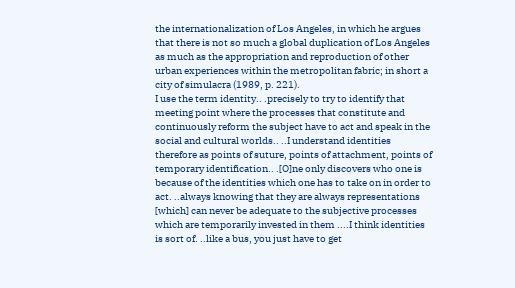the internationalization of Los Angeles, in which he argues that there is not so much a global duplication of Los Angeles as much as the appropriation and reproduction of other urban experiences within the metropolitan fabric; in short a city of simulacra (1989, p. 221).
I use the term identity.. .precisely to try to identify that meeting point where the processes that constitute and continuously reform the subject have to act and speak in the social and cultural worlds.. ..I understand identities therefore as points of suture, points of attachment, points of temporary identification.. .[O]ne only discovers who one is because of the identities which one has to take on in order to act. ..always knowing that they are always representations
[which] can never be adequate to the subjective processes which are temporarily invested in them ....I think identities is sort of. ..like a bus, you just have to get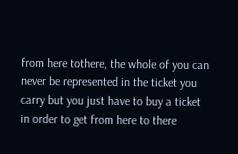from here tothere, the whole of you can never be represented in the ticket you carry but you just have to buy a ticket in order to get from here to there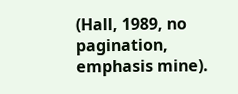(Hall, 1989, no pagination, emphasis mine).